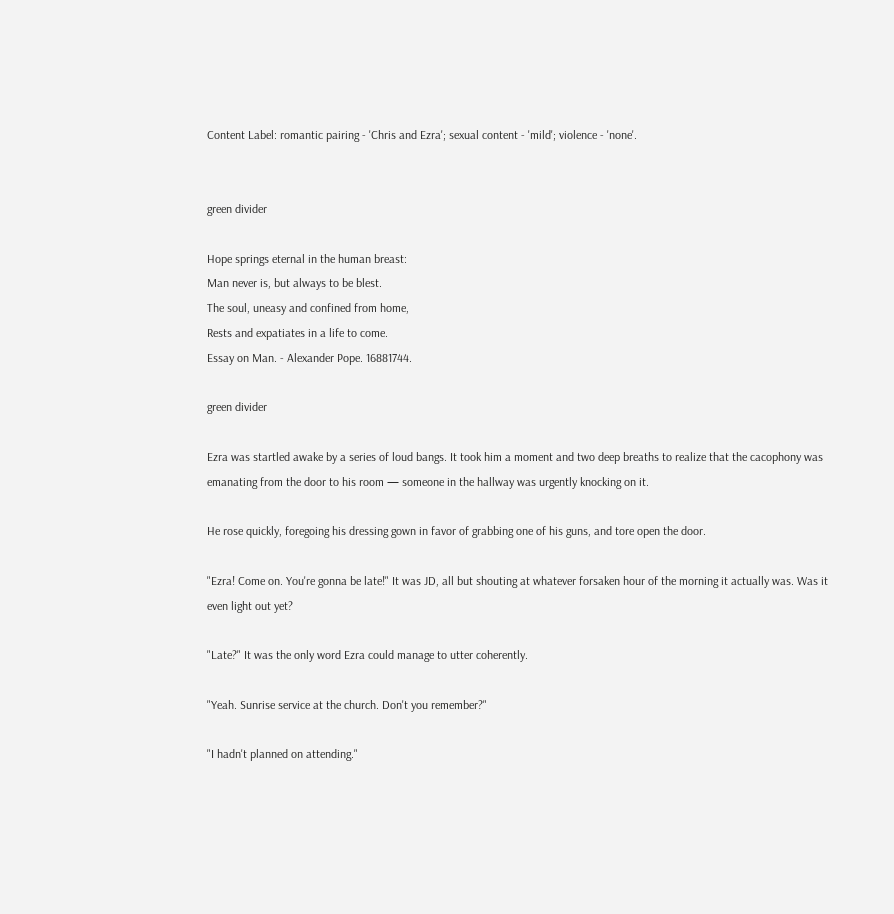Content Label: romantic pairing - 'Chris and Ezra'; sexual content - 'mild'; violence - 'none'.


green divider

Hope springs eternal in the human breast:
Man never is, but always to be blest.
The soul, uneasy and confined from home,
Rests and expatiates in a life to come.
Essay on Man. - Alexander Pope. 16881744.

green divider

Ezra was startled awake by a series of loud bangs. It took him a moment and two deep breaths to realize that the cacophony was emanating from the door to his room — someone in the hallway was urgently knocking on it.

He rose quickly, foregoing his dressing gown in favor of grabbing one of his guns, and tore open the door.

"Ezra! Come on. You're gonna be late!" It was JD, all but shouting at whatever forsaken hour of the morning it actually was. Was it even light out yet?

"Late?" It was the only word Ezra could manage to utter coherently.

"Yeah. Sunrise service at the church. Don't you remember?"

"I hadn't planned on attending."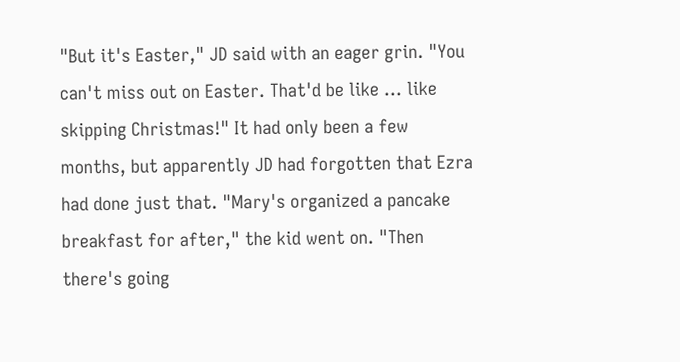"But it's Easter," JD said with an eager grin. "You can't miss out on Easter. That'd be like ... like skipping Christmas!" It had only been a few months, but apparently JD had forgotten that Ezra had done just that. "Mary's organized a pancake breakfast for after," the kid went on. "Then there's going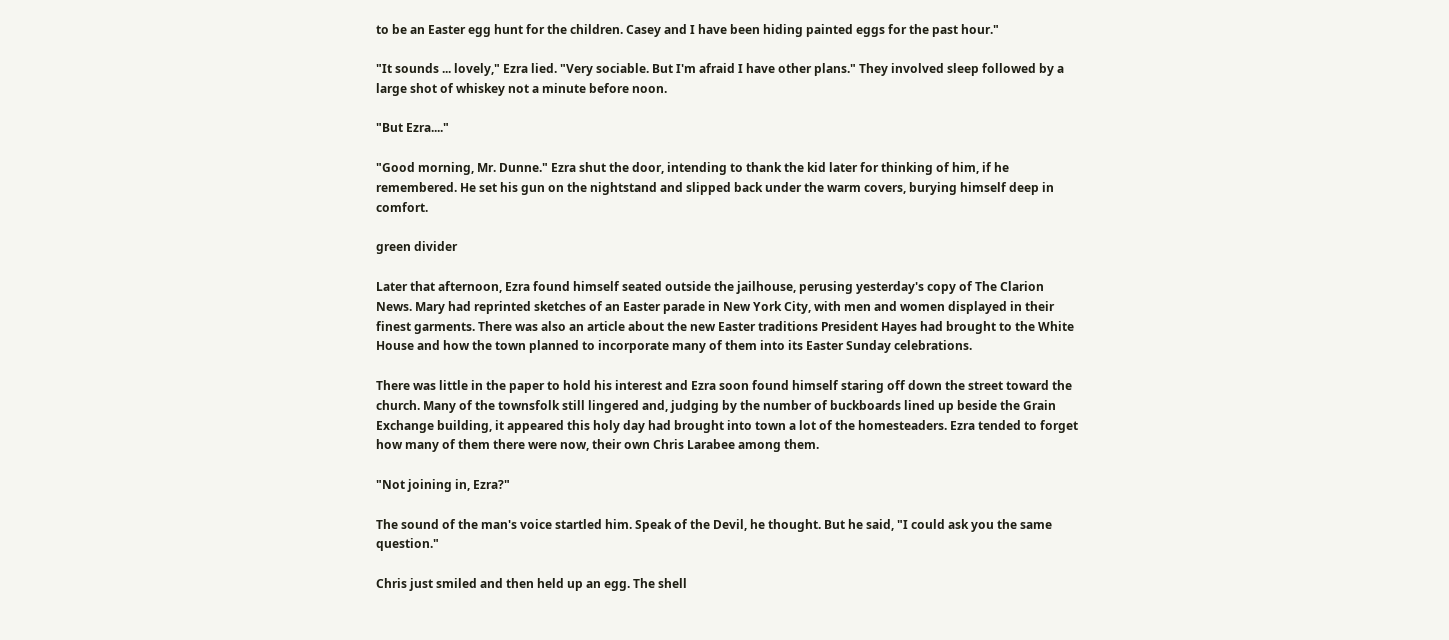to be an Easter egg hunt for the children. Casey and I have been hiding painted eggs for the past hour."

"It sounds ... lovely," Ezra lied. "Very sociable. But I'm afraid I have other plans." They involved sleep followed by a large shot of whiskey not a minute before noon.

"But Ezra...."

"Good morning, Mr. Dunne." Ezra shut the door, intending to thank the kid later for thinking of him, if he remembered. He set his gun on the nightstand and slipped back under the warm covers, burying himself deep in comfort.

green divider

Later that afternoon, Ezra found himself seated outside the jailhouse, perusing yesterday's copy of The Clarion News. Mary had reprinted sketches of an Easter parade in New York City, with men and women displayed in their finest garments. There was also an article about the new Easter traditions President Hayes had brought to the White House and how the town planned to incorporate many of them into its Easter Sunday celebrations.

There was little in the paper to hold his interest and Ezra soon found himself staring off down the street toward the church. Many of the townsfolk still lingered and, judging by the number of buckboards lined up beside the Grain Exchange building, it appeared this holy day had brought into town a lot of the homesteaders. Ezra tended to forget how many of them there were now, their own Chris Larabee among them.

"Not joining in, Ezra?"

The sound of the man's voice startled him. Speak of the Devil, he thought. But he said, "I could ask you the same question."

Chris just smiled and then held up an egg. The shell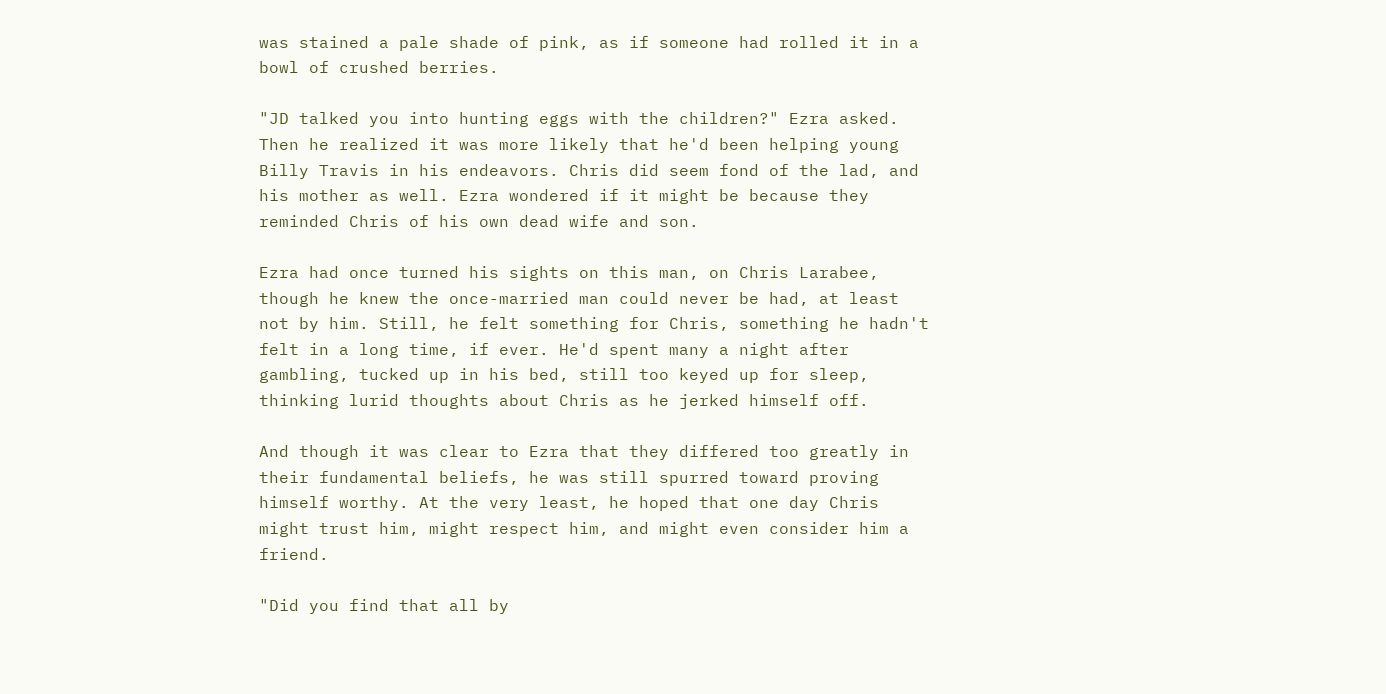was stained a pale shade of pink, as if someone had rolled it in a bowl of crushed berries.

"JD talked you into hunting eggs with the children?" Ezra asked. Then he realized it was more likely that he'd been helping young Billy Travis in his endeavors. Chris did seem fond of the lad, and his mother as well. Ezra wondered if it might be because they reminded Chris of his own dead wife and son.

Ezra had once turned his sights on this man, on Chris Larabee, though he knew the once-married man could never be had, at least not by him. Still, he felt something for Chris, something he hadn't felt in a long time, if ever. He'd spent many a night after gambling, tucked up in his bed, still too keyed up for sleep, thinking lurid thoughts about Chris as he jerked himself off.

And though it was clear to Ezra that they differed too greatly in their fundamental beliefs, he was still spurred toward proving himself worthy. At the very least, he hoped that one day Chris might trust him, might respect him, and might even consider him a friend.

"Did you find that all by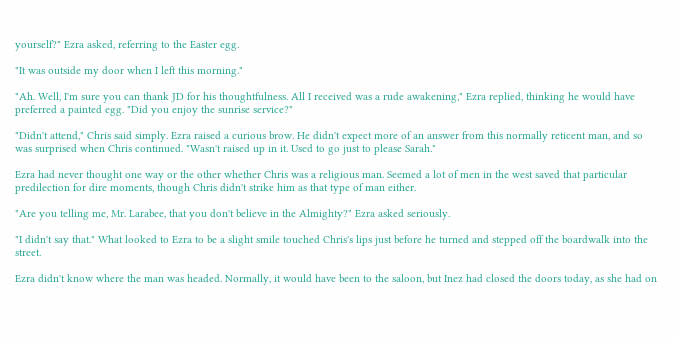yourself?" Ezra asked, referring to the Easter egg.

"It was outside my door when I left this morning."

"Ah. Well, I'm sure you can thank JD for his thoughtfulness. All I received was a rude awakening," Ezra replied, thinking he would have preferred a painted egg. "Did you enjoy the sunrise service?"

"Didn't attend," Chris said simply. Ezra raised a curious brow. He didn't expect more of an answer from this normally reticent man, and so was surprised when Chris continued. "Wasn't raised up in it. Used to go just to please Sarah."

Ezra had never thought one way or the other whether Chris was a religious man. Seemed a lot of men in the west saved that particular predilection for dire moments, though Chris didn't strike him as that type of man either.

"Are you telling me, Mr. Larabee, that you don't believe in the Almighty?" Ezra asked seriously.

"I didn't say that." What looked to Ezra to be a slight smile touched Chris's lips just before he turned and stepped off the boardwalk into the street.

Ezra didn't know where the man was headed. Normally, it would have been to the saloon, but Inez had closed the doors today, as she had on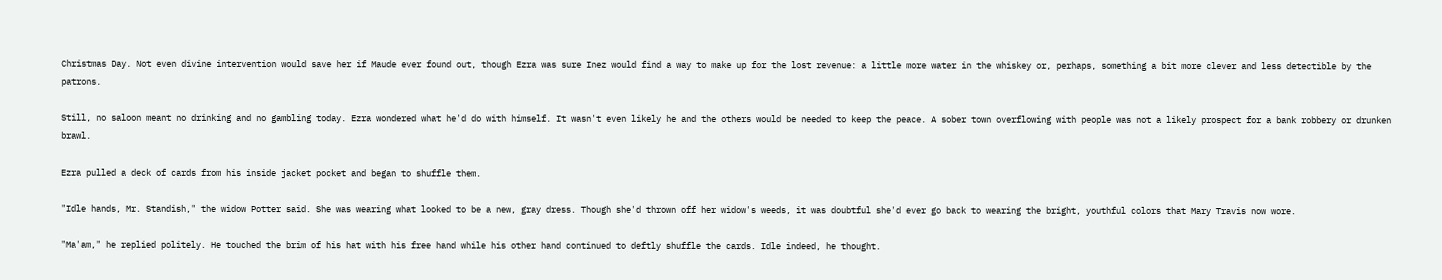Christmas Day. Not even divine intervention would save her if Maude ever found out, though Ezra was sure Inez would find a way to make up for the lost revenue: a little more water in the whiskey or, perhaps, something a bit more clever and less detectible by the patrons.

Still, no saloon meant no drinking and no gambling today. Ezra wondered what he'd do with himself. It wasn't even likely he and the others would be needed to keep the peace. A sober town overflowing with people was not a likely prospect for a bank robbery or drunken brawl.

Ezra pulled a deck of cards from his inside jacket pocket and began to shuffle them.

"Idle hands, Mr. Standish," the widow Potter said. She was wearing what looked to be a new, gray dress. Though she'd thrown off her widow's weeds, it was doubtful she'd ever go back to wearing the bright, youthful colors that Mary Travis now wore.

"Ma'am," he replied politely. He touched the brim of his hat with his free hand while his other hand continued to deftly shuffle the cards. Idle indeed, he thought.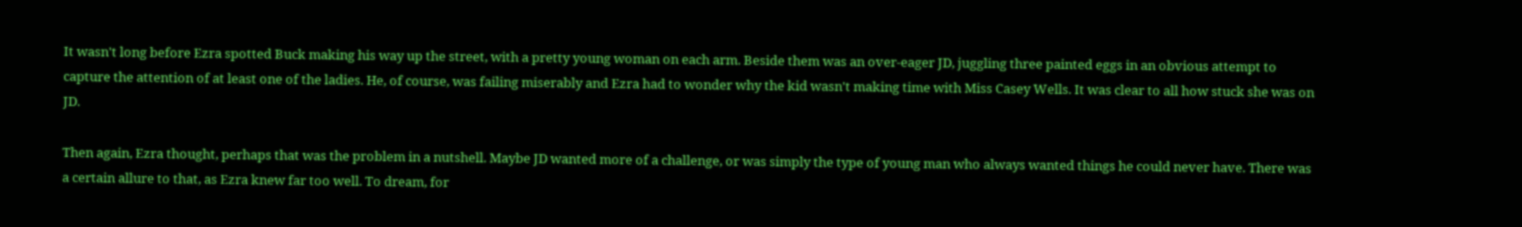It wasn't long before Ezra spotted Buck making his way up the street, with a pretty young woman on each arm. Beside them was an over-eager JD, juggling three painted eggs in an obvious attempt to capture the attention of at least one of the ladies. He, of course, was failing miserably and Ezra had to wonder why the kid wasn't making time with Miss Casey Wells. It was clear to all how stuck she was on JD.

Then again, Ezra thought, perhaps that was the problem in a nutshell. Maybe JD wanted more of a challenge, or was simply the type of young man who always wanted things he could never have. There was a certain allure to that, as Ezra knew far too well. To dream, for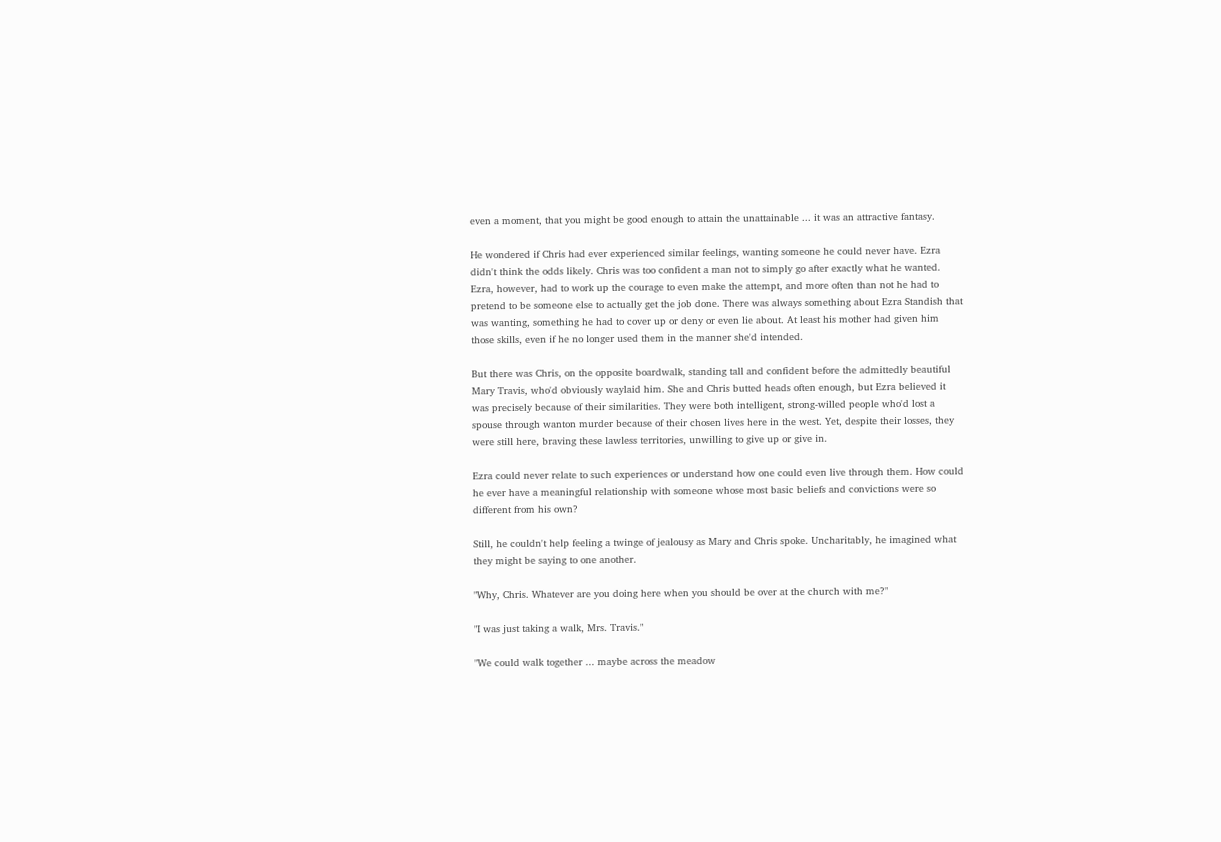even a moment, that you might be good enough to attain the unattainable ... it was an attractive fantasy.

He wondered if Chris had ever experienced similar feelings, wanting someone he could never have. Ezra didn't think the odds likely. Chris was too confident a man not to simply go after exactly what he wanted. Ezra, however, had to work up the courage to even make the attempt, and more often than not he had to pretend to be someone else to actually get the job done. There was always something about Ezra Standish that was wanting, something he had to cover up or deny or even lie about. At least his mother had given him those skills, even if he no longer used them in the manner she'd intended.

But there was Chris, on the opposite boardwalk, standing tall and confident before the admittedly beautiful Mary Travis, who'd obviously waylaid him. She and Chris butted heads often enough, but Ezra believed it was precisely because of their similarities. They were both intelligent, strong-willed people who'd lost a spouse through wanton murder because of their chosen lives here in the west. Yet, despite their losses, they were still here, braving these lawless territories, unwilling to give up or give in.

Ezra could never relate to such experiences or understand how one could even live through them. How could he ever have a meaningful relationship with someone whose most basic beliefs and convictions were so different from his own?

Still, he couldn't help feeling a twinge of jealousy as Mary and Chris spoke. Uncharitably, he imagined what they might be saying to one another.

"Why, Chris. Whatever are you doing here when you should be over at the church with me?"

"I was just taking a walk, Mrs. Travis."

"We could walk together ... maybe across the meadow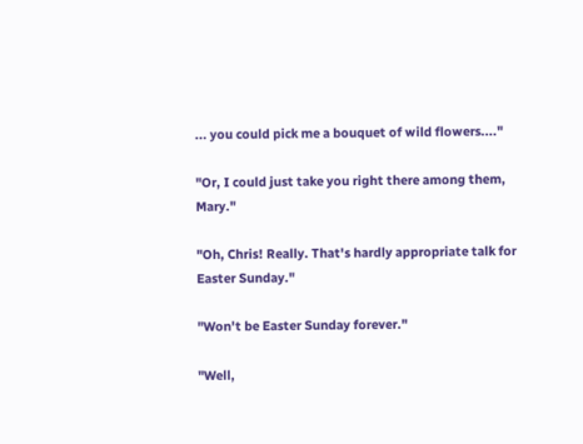... you could pick me a bouquet of wild flowers...."

"Or, I could just take you right there among them, Mary."

"Oh, Chris! Really. That's hardly appropriate talk for Easter Sunday."

"Won't be Easter Sunday forever."

"Well,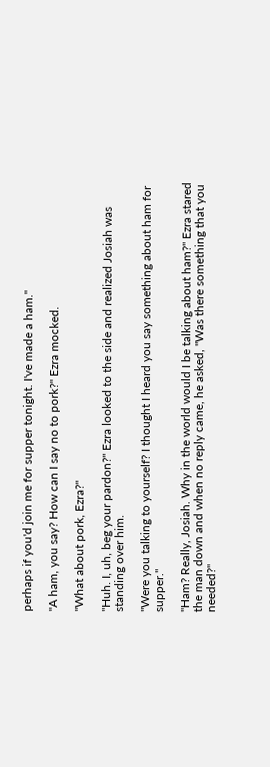perhaps if you'd join me for supper tonight. I've made a ham."

"A ham, you say? How can I say no to pork?" Ezra mocked.

"What about pork, Ezra?"

"Huh. I, uh, beg your pardon?" Ezra looked to the side and realized Josiah was standing over him.

"Were you talking to yourself? I thought I heard you say something about ham for supper."

"Ham? Really, Josiah. Why in the world would I be talking about ham?" Ezra stared the man down and when no reply came, he asked, "Was there something that you needed?"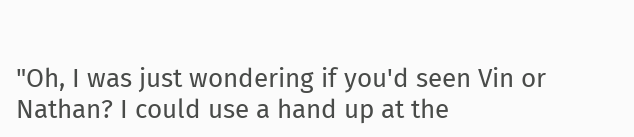"Oh, I was just wondering if you'd seen Vin or Nathan? I could use a hand up at the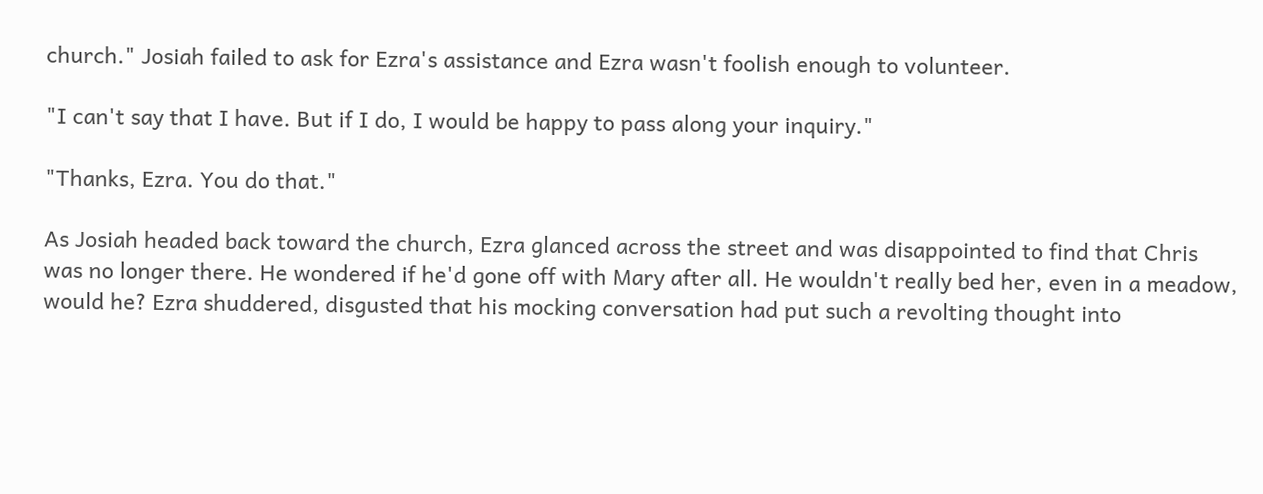church." Josiah failed to ask for Ezra's assistance and Ezra wasn't foolish enough to volunteer.

"I can't say that I have. But if I do, I would be happy to pass along your inquiry."

"Thanks, Ezra. You do that."

As Josiah headed back toward the church, Ezra glanced across the street and was disappointed to find that Chris was no longer there. He wondered if he'd gone off with Mary after all. He wouldn't really bed her, even in a meadow, would he? Ezra shuddered, disgusted that his mocking conversation had put such a revolting thought into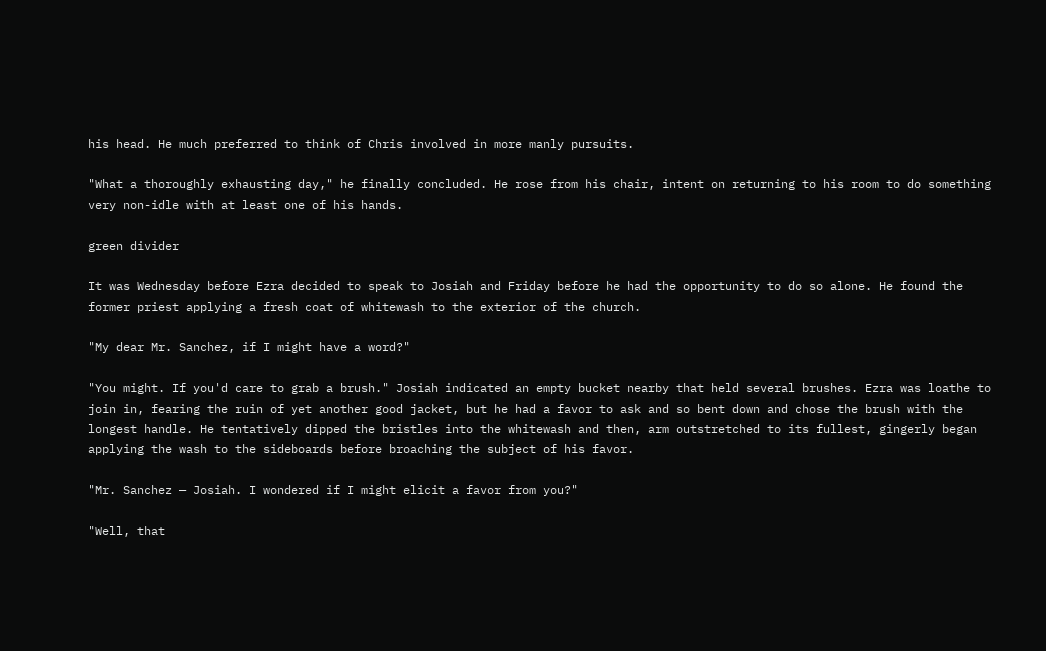his head. He much preferred to think of Chris involved in more manly pursuits.

"What a thoroughly exhausting day," he finally concluded. He rose from his chair, intent on returning to his room to do something very non-idle with at least one of his hands.

green divider

It was Wednesday before Ezra decided to speak to Josiah and Friday before he had the opportunity to do so alone. He found the former priest applying a fresh coat of whitewash to the exterior of the church.

"My dear Mr. Sanchez, if I might have a word?"

"You might. If you'd care to grab a brush." Josiah indicated an empty bucket nearby that held several brushes. Ezra was loathe to join in, fearing the ruin of yet another good jacket, but he had a favor to ask and so bent down and chose the brush with the longest handle. He tentatively dipped the bristles into the whitewash and then, arm outstretched to its fullest, gingerly began applying the wash to the sideboards before broaching the subject of his favor.

"Mr. Sanchez — Josiah. I wondered if I might elicit a favor from you?"

"Well, that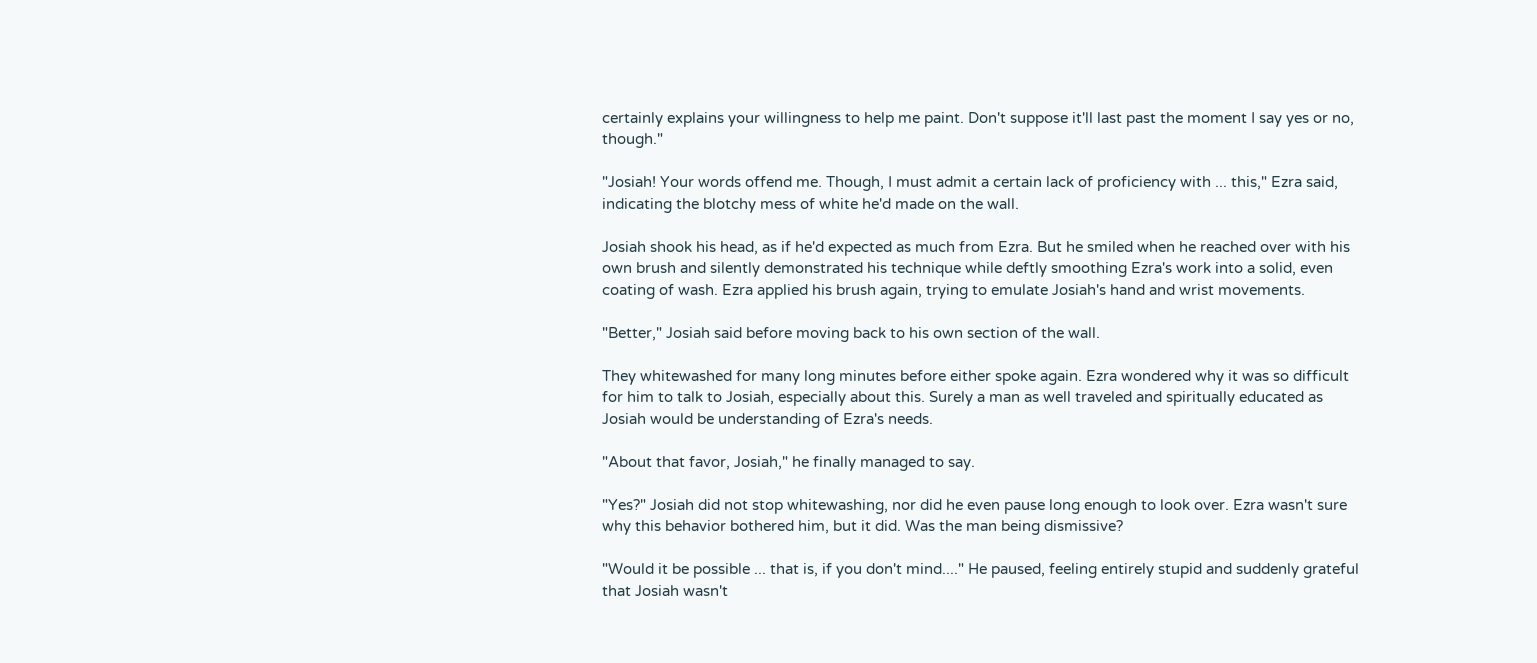certainly explains your willingness to help me paint. Don't suppose it'll last past the moment I say yes or no, though."

"Josiah! Your words offend me. Though, I must admit a certain lack of proficiency with ... this," Ezra said, indicating the blotchy mess of white he'd made on the wall.

Josiah shook his head, as if he'd expected as much from Ezra. But he smiled when he reached over with his own brush and silently demonstrated his technique while deftly smoothing Ezra's work into a solid, even coating of wash. Ezra applied his brush again, trying to emulate Josiah's hand and wrist movements.

"Better," Josiah said before moving back to his own section of the wall.

They whitewashed for many long minutes before either spoke again. Ezra wondered why it was so difficult for him to talk to Josiah, especially about this. Surely a man as well traveled and spiritually educated as Josiah would be understanding of Ezra's needs.

"About that favor, Josiah," he finally managed to say.

"Yes?" Josiah did not stop whitewashing, nor did he even pause long enough to look over. Ezra wasn't sure why this behavior bothered him, but it did. Was the man being dismissive?

"Would it be possible ... that is, if you don't mind...." He paused, feeling entirely stupid and suddenly grateful that Josiah wasn't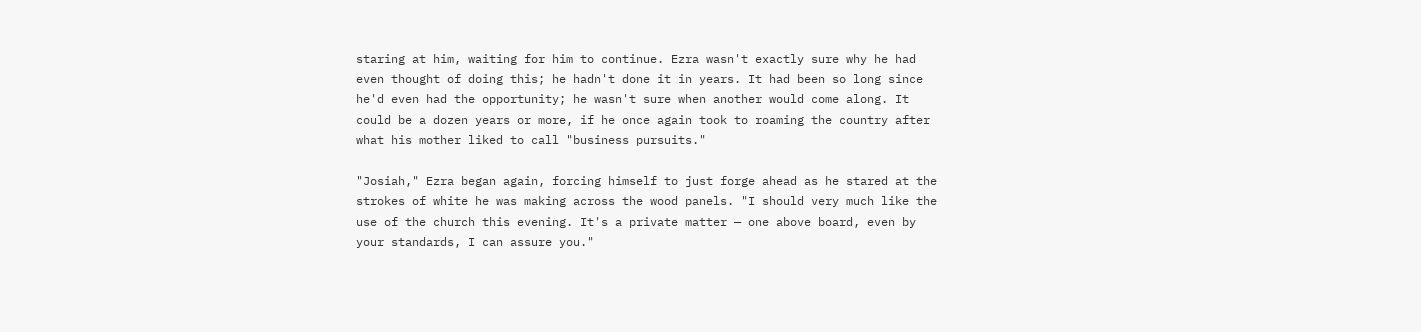staring at him, waiting for him to continue. Ezra wasn't exactly sure why he had even thought of doing this; he hadn't done it in years. It had been so long since he'd even had the opportunity; he wasn't sure when another would come along. It could be a dozen years or more, if he once again took to roaming the country after what his mother liked to call "business pursuits."

"Josiah," Ezra began again, forcing himself to just forge ahead as he stared at the strokes of white he was making across the wood panels. "I should very much like the use of the church this evening. It's a private matter — one above board, even by your standards, I can assure you."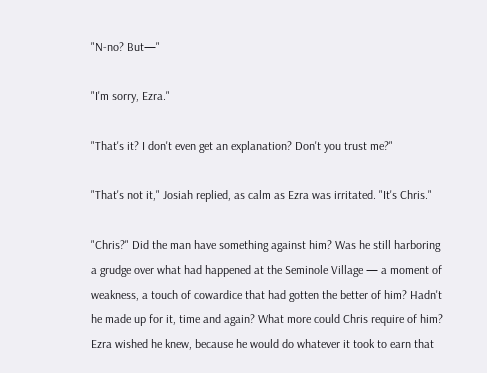"N-no? But—"

"I'm sorry, Ezra."

"That's it? I don't even get an explanation? Don't you trust me?"

"That's not it," Josiah replied, as calm as Ezra was irritated. "It's Chris."

"Chris?" Did the man have something against him? Was he still harboring a grudge over what had happened at the Seminole Village — a moment of weakness, a touch of cowardice that had gotten the better of him? Hadn't he made up for it, time and again? What more could Chris require of him? Ezra wished he knew, because he would do whatever it took to earn that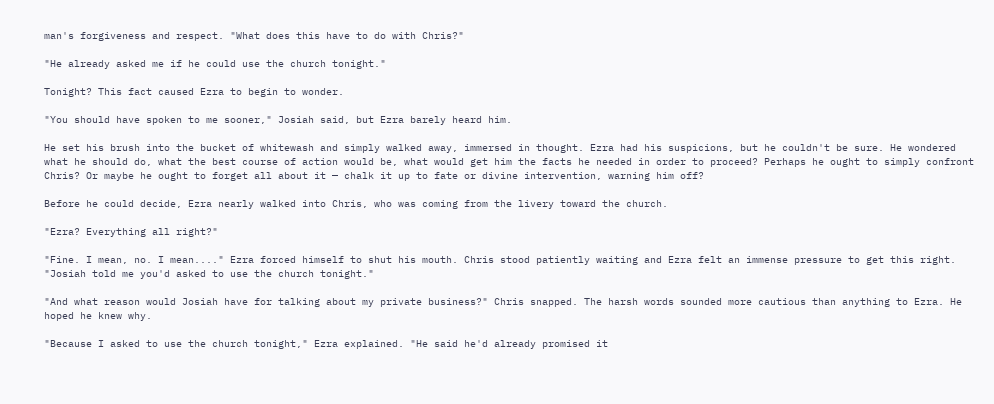man's forgiveness and respect. "What does this have to do with Chris?"

"He already asked me if he could use the church tonight."

Tonight? This fact caused Ezra to begin to wonder.

"You should have spoken to me sooner," Josiah said, but Ezra barely heard him.

He set his brush into the bucket of whitewash and simply walked away, immersed in thought. Ezra had his suspicions, but he couldn't be sure. He wondered what he should do, what the best course of action would be, what would get him the facts he needed in order to proceed? Perhaps he ought to simply confront Chris? Or maybe he ought to forget all about it — chalk it up to fate or divine intervention, warning him off?

Before he could decide, Ezra nearly walked into Chris, who was coming from the livery toward the church.

"Ezra? Everything all right?"

"Fine. I mean, no. I mean...." Ezra forced himself to shut his mouth. Chris stood patiently waiting and Ezra felt an immense pressure to get this right. "Josiah told me you'd asked to use the church tonight."

"And what reason would Josiah have for talking about my private business?" Chris snapped. The harsh words sounded more cautious than anything to Ezra. He hoped he knew why.

"Because I asked to use the church tonight," Ezra explained. "He said he'd already promised it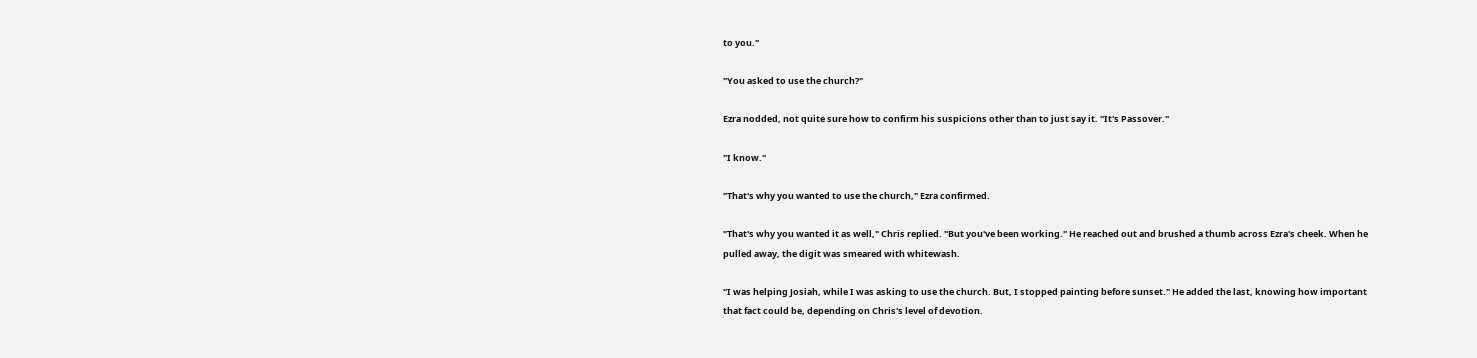to you."

"You asked to use the church?"

Ezra nodded, not quite sure how to confirm his suspicions other than to just say it. "It's Passover."

"I know."

"That's why you wanted to use the church," Ezra confirmed.

"That's why you wanted it as well," Chris replied. "But you've been working." He reached out and brushed a thumb across Ezra's cheek. When he pulled away, the digit was smeared with whitewash.

"I was helping Josiah, while I was asking to use the church. But, I stopped painting before sunset." He added the last, knowing how important that fact could be, depending on Chris's level of devotion.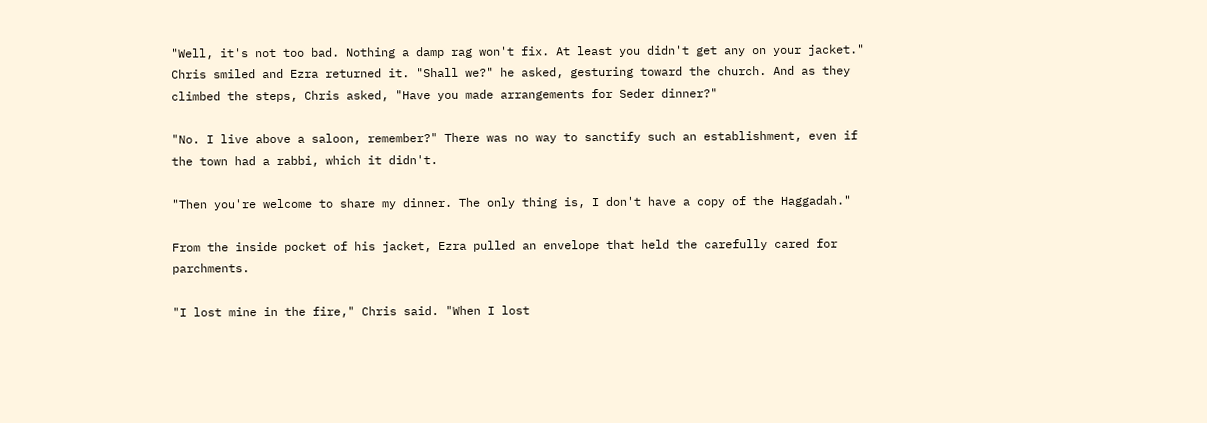"Well, it's not too bad. Nothing a damp rag won't fix. At least you didn't get any on your jacket." Chris smiled and Ezra returned it. "Shall we?" he asked, gesturing toward the church. And as they climbed the steps, Chris asked, "Have you made arrangements for Seder dinner?"

"No. I live above a saloon, remember?" There was no way to sanctify such an establishment, even if the town had a rabbi, which it didn't.

"Then you're welcome to share my dinner. The only thing is, I don't have a copy of the Haggadah."

From the inside pocket of his jacket, Ezra pulled an envelope that held the carefully cared for parchments.

"I lost mine in the fire," Chris said. "When I lost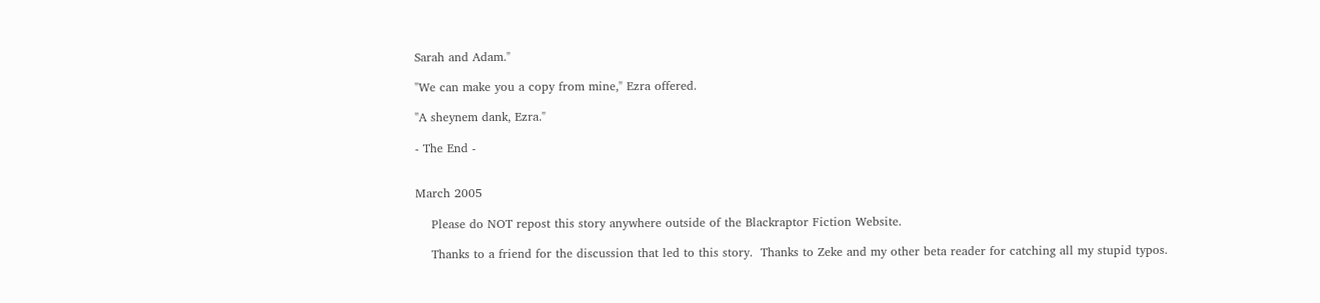Sarah and Adam."

"We can make you a copy from mine," Ezra offered.

"A sheynem dank, Ezra."

- The End -


March 2005

    Please do NOT repost this story anywhere outside of the Blackraptor Fiction Website.

    Thanks to a friend for the discussion that led to this story.  Thanks to Zeke and my other beta reader for catching all my stupid typos.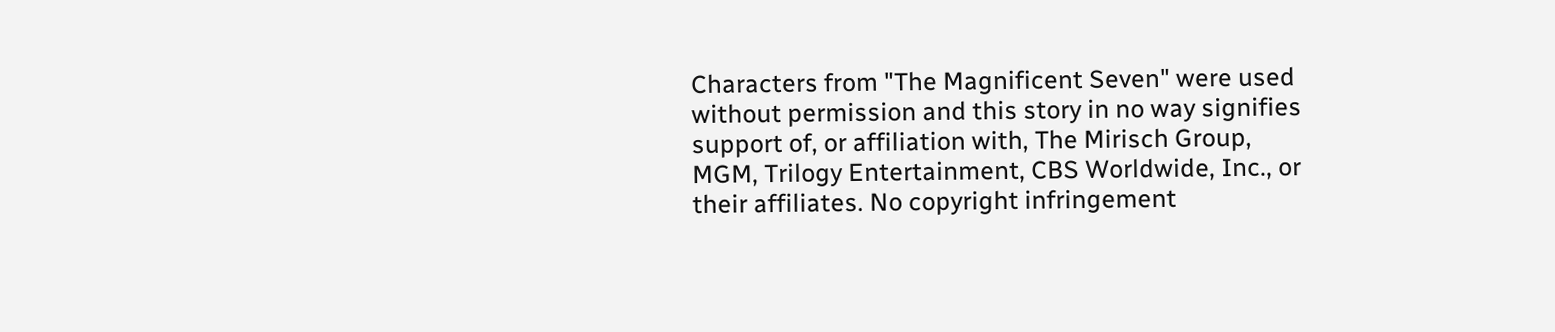Characters from "The Magnificent Seven" were used without permission and this story in no way signifies support of, or affiliation with, The Mirisch Group, MGM, Trilogy Entertainment, CBS Worldwide, Inc., or their affiliates. No copyright infringement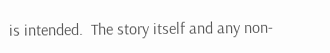is intended.  The story itself and any non-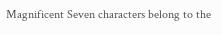Magnificent Seven characters belong to the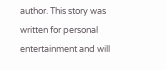author. This story was written for personal entertainment and will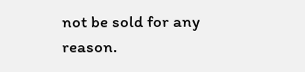not be sold for any reason.